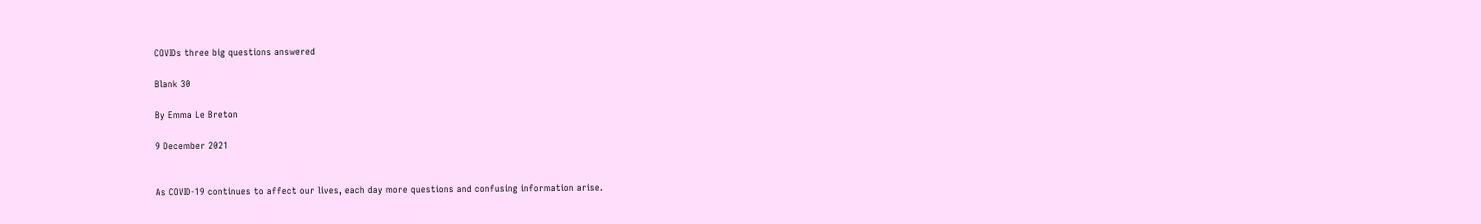COVIDs three big questions answered

Blank 30

By Emma Le Breton

9 December 2021


As COVID-19 continues to affect our lives, each day more questions and confusing information arise.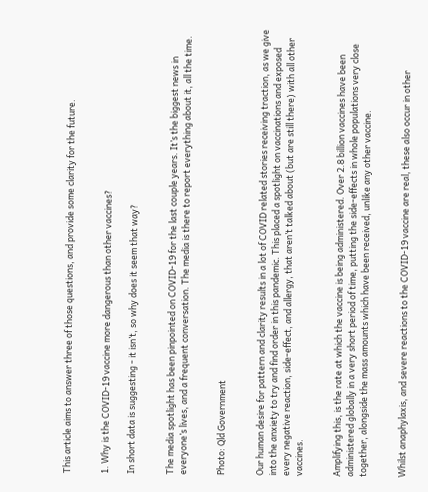This article aims to answer three of those questions, and provide some clarity for the future.


1. Why is the COVID-19 vaccine more dangerous than other vaccines?

In short data is suggesting - it isn’t, so why does it seem that way?


The media spotlight has been pinpointed on COVID-19 for the last couple years. It’s the biggest news in everyone’s lives, and a frequent conversation. The media is there to report everything about it, all the time.


Photo: Qld Government


Our human desire for pattern and clarity results in a lot of COVID related stories receiving traction, as we give into the anxiety to try and find order in this pandemic. This placed a spotlight on vaccinations and exposed every negative reaction, side-effect, and allergy, that aren’t talked about (but are still there) with all other vaccines.


Amplifying this, is the rate at which the vaccine is being administered. Over 2.8 billion vaccines have been administered globally in a very short period of time, putting the side-effects in whole populations very close together, alongside the mass amounts which have been received, unlike any other vaccine.


Whilst anaphylaxis, and severe reactions to the COVID-19 vaccine are real, these also occur in other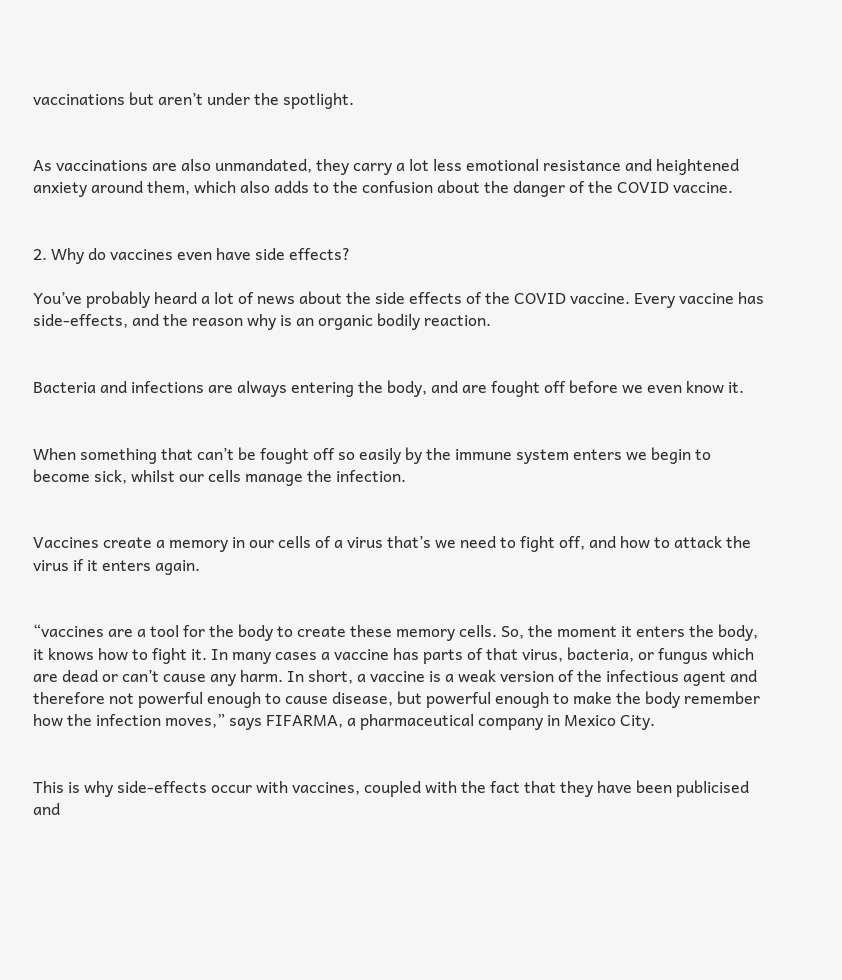vaccinations but aren’t under the spotlight.


As vaccinations are also unmandated, they carry a lot less emotional resistance and heightened anxiety around them, which also adds to the confusion about the danger of the COVID vaccine.


2. Why do vaccines even have side effects?

You’ve probably heard a lot of news about the side effects of the COVID vaccine. Every vaccine has side-effects, and the reason why is an organic bodily reaction.


Bacteria and infections are always entering the body, and are fought off before we even know it.


When something that can’t be fought off so easily by the immune system enters we begin to become sick, whilst our cells manage the infection.


Vaccines create a memory in our cells of a virus that’s we need to fight off, and how to attack the virus if it enters again.


“vaccines are a tool for the body to create these memory cells. So, the moment it enters the body, it knows how to fight it. In many cases a vaccine has parts of that virus, bacteria, or fungus which are dead or can’t cause any harm. In short, a vaccine is a weak version of the infectious agent and therefore not powerful enough to cause disease, but powerful enough to make the body remember how the infection moves,” says FIFARMA, a pharmaceutical company in Mexico City.


This is why side-effects occur with vaccines, coupled with the fact that they have been publicised and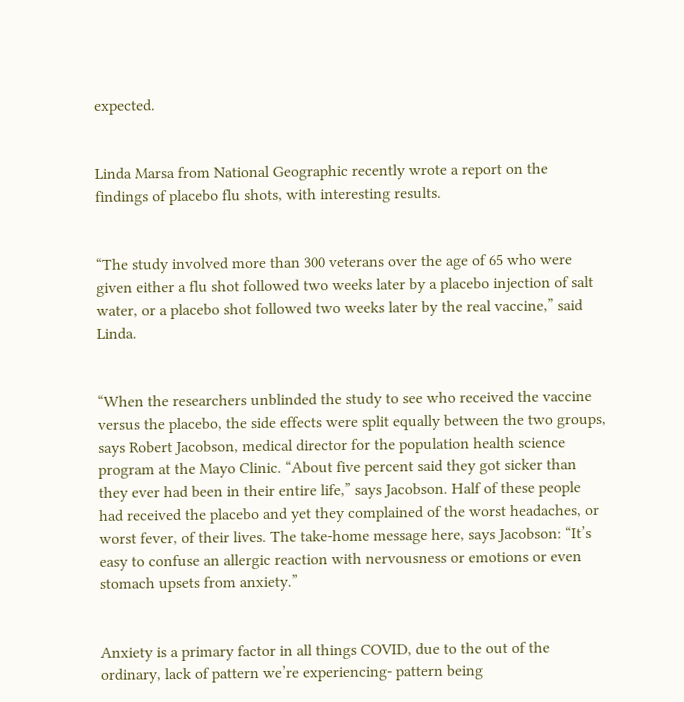expected.


Linda Marsa from National Geographic recently wrote a report on the findings of placebo flu shots, with interesting results.


“The study involved more than 300 veterans over the age of 65 who were given either a flu shot followed two weeks later by a placebo injection of salt water, or a placebo shot followed two weeks later by the real vaccine,” said Linda.


“When the researchers unblinded the study to see who received the vaccine versus the placebo, the side effects were split equally between the two groups, says Robert Jacobson, medical director for the population health science program at the Mayo Clinic. “About five percent said they got sicker than they ever had been in their entire life,” says Jacobson. Half of these people had received the placebo and yet they complained of the worst headaches, or worst fever, of their lives. The take-home message here, says Jacobson: “It’s easy to confuse an allergic reaction with nervousness or emotions or even stomach upsets from anxiety.”


Anxiety is a primary factor in all things COVID, due to the out of the ordinary, lack of pattern we’re experiencing- pattern being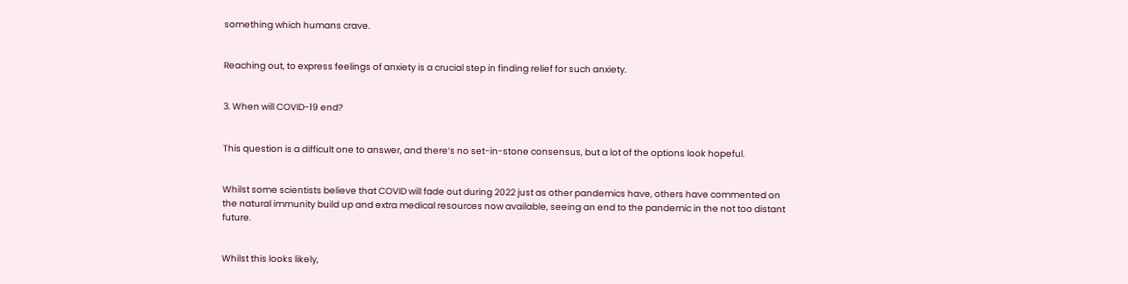something which humans crave.


Reaching out, to express feelings of anxiety is a crucial step in finding relief for such anxiety.


3. When will COVID-19 end?


This question is a difficult one to answer, and there’s no set-in-stone consensus, but a lot of the options look hopeful.


Whilst some scientists believe that COVID will fade out during 2022 just as other pandemics have, others have commented on the natural immunity build up and extra medical resources now available, seeing an end to the pandemic in the not too distant future.


Whilst this looks likely,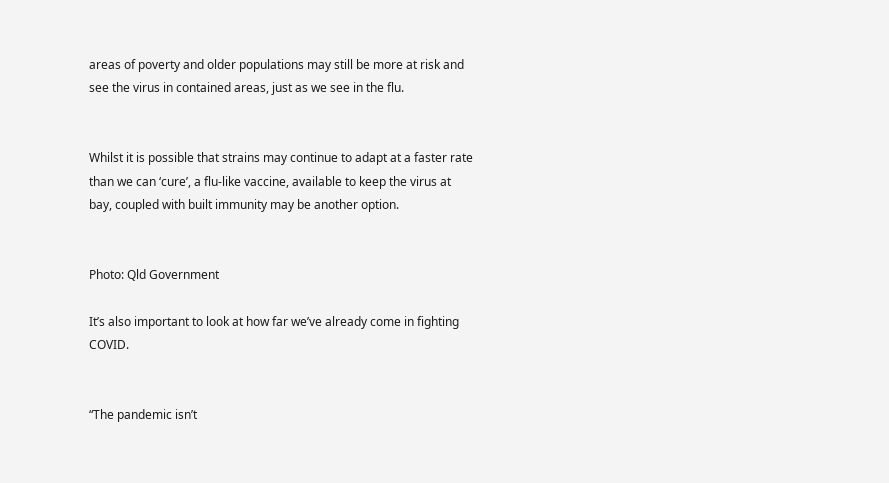areas of poverty and older populations may still be more at risk and see the virus in contained areas, just as we see in the flu.


Whilst it is possible that strains may continue to adapt at a faster rate than we can ‘cure’, a flu-like vaccine, available to keep the virus at bay, coupled with built immunity may be another option.


Photo: Qld Government

It’s also important to look at how far we’ve already come in fighting COVID.


“The pandemic isn’t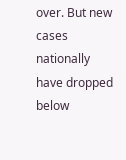over. But new cases nationally have dropped below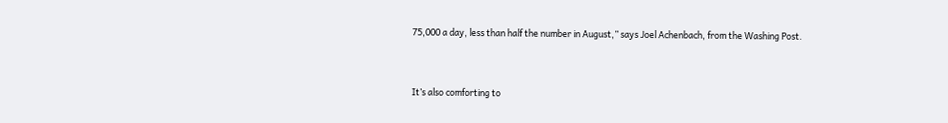75,000 a day, less than half the number in August,” says Joel Achenbach, from the Washing Post.


It’s also comforting to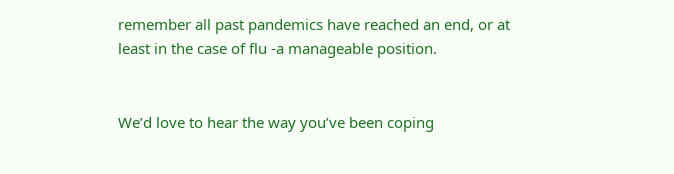remember all past pandemics have reached an end, or at least in the case of flu -a manageable position.


We’d love to hear the way you’ve been coping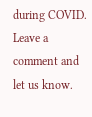during COVID. Leave a comment and let us know.